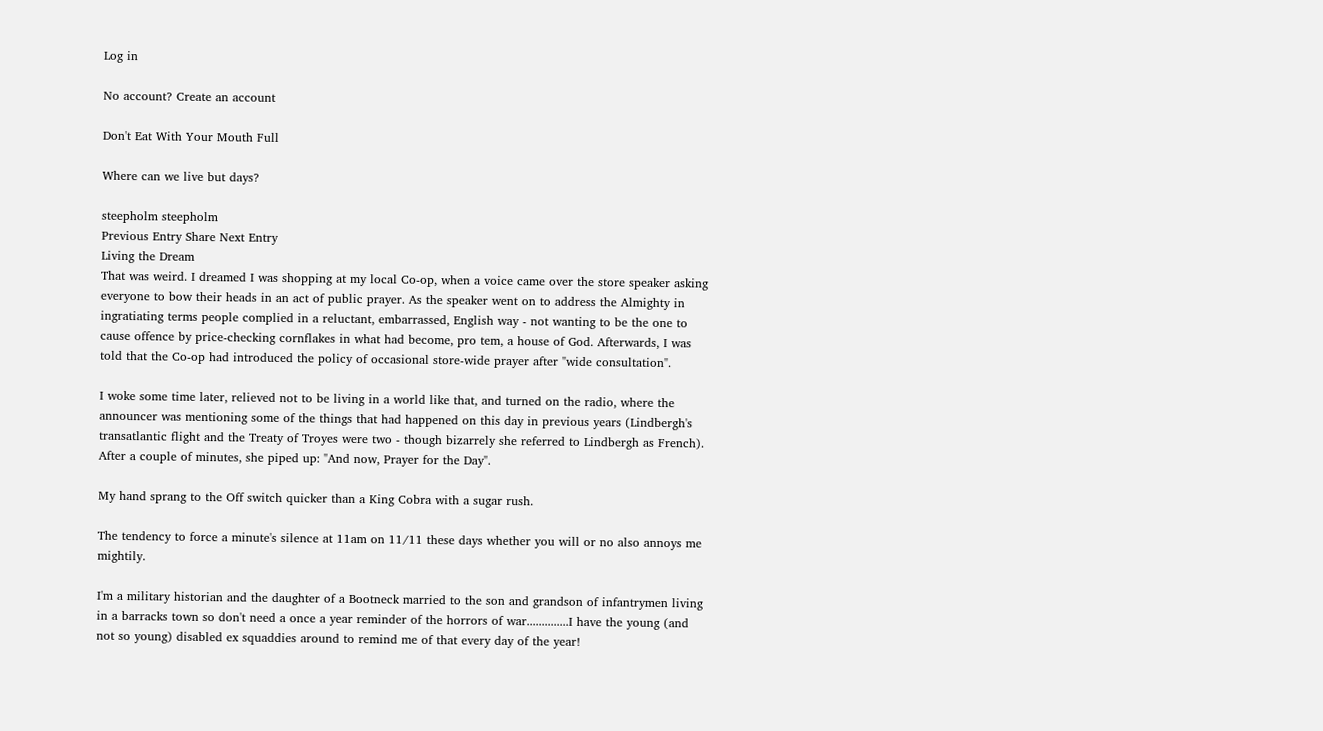Log in

No account? Create an account

Don't Eat With Your Mouth Full

Where can we live but days?

steepholm steepholm
Previous Entry Share Next Entry
Living the Dream
That was weird. I dreamed I was shopping at my local Co-op, when a voice came over the store speaker asking everyone to bow their heads in an act of public prayer. As the speaker went on to address the Almighty in ingratiating terms people complied in a reluctant, embarrassed, English way - not wanting to be the one to cause offence by price-checking cornflakes in what had become, pro tem, a house of God. Afterwards, I was told that the Co-op had introduced the policy of occasional store-wide prayer after "wide consultation".

I woke some time later, relieved not to be living in a world like that, and turned on the radio, where the announcer was mentioning some of the things that had happened on this day in previous years (Lindbergh's transatlantic flight and the Treaty of Troyes were two - though bizarrely she referred to Lindbergh as French). After a couple of minutes, she piped up: "And now, Prayer for the Day".

My hand sprang to the Off switch quicker than a King Cobra with a sugar rush.

The tendency to force a minute's silence at 11am on 11/11 these days whether you will or no also annoys me mightily.

I'm a military historian and the daughter of a Bootneck married to the son and grandson of infantrymen living in a barracks town so don't need a once a year reminder of the horrors of war..............I have the young (and not so young) disabled ex squaddies around to remind me of that every day of the year!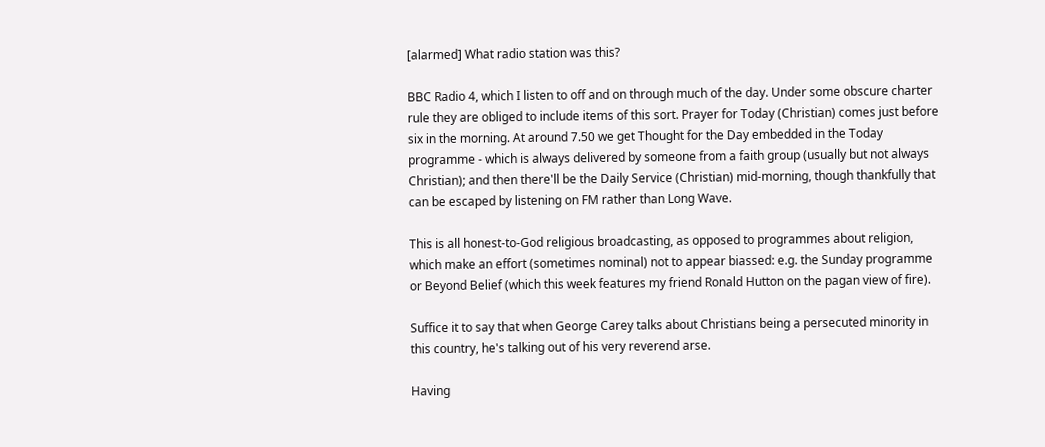[alarmed] What radio station was this?

BBC Radio 4, which I listen to off and on through much of the day. Under some obscure charter rule they are obliged to include items of this sort. Prayer for Today (Christian) comes just before six in the morning. At around 7.50 we get Thought for the Day embedded in the Today programme - which is always delivered by someone from a faith group (usually but not always Christian); and then there'll be the Daily Service (Christian) mid-morning, though thankfully that can be escaped by listening on FM rather than Long Wave.

This is all honest-to-God religious broadcasting, as opposed to programmes about religion, which make an effort (sometimes nominal) not to appear biassed: e.g. the Sunday programme or Beyond Belief (which this week features my friend Ronald Hutton on the pagan view of fire).

Suffice it to say that when George Carey talks about Christians being a persecuted minority in this country, he's talking out of his very reverend arse.

Having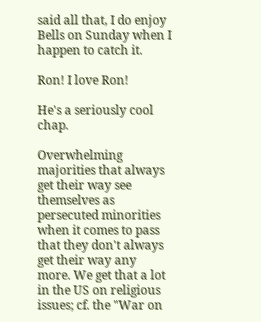said all that, I do enjoy Bells on Sunday when I happen to catch it.

Ron! I love Ron!

He's a seriously cool chap.

Overwhelming majorities that always get their way see themselves as persecuted minorities when it comes to pass that they don't always get their way any more. We get that a lot in the US on religious issues; cf. the "War on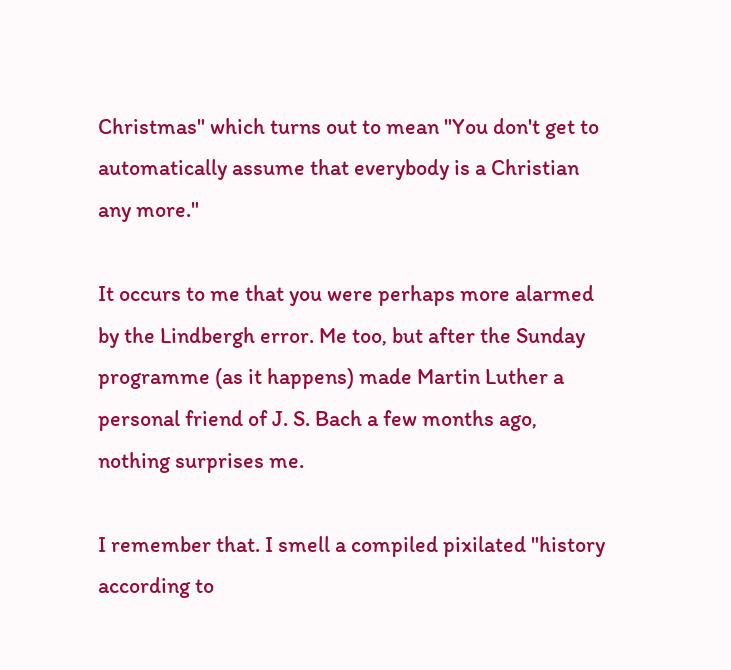Christmas" which turns out to mean "You don't get to automatically assume that everybody is a Christian any more."

It occurs to me that you were perhaps more alarmed by the Lindbergh error. Me too, but after the Sunday programme (as it happens) made Martin Luther a personal friend of J. S. Bach a few months ago, nothing surprises me.

I remember that. I smell a compiled pixilated "history according to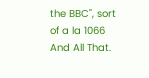the BBC", sort of a la 1066 And All That.